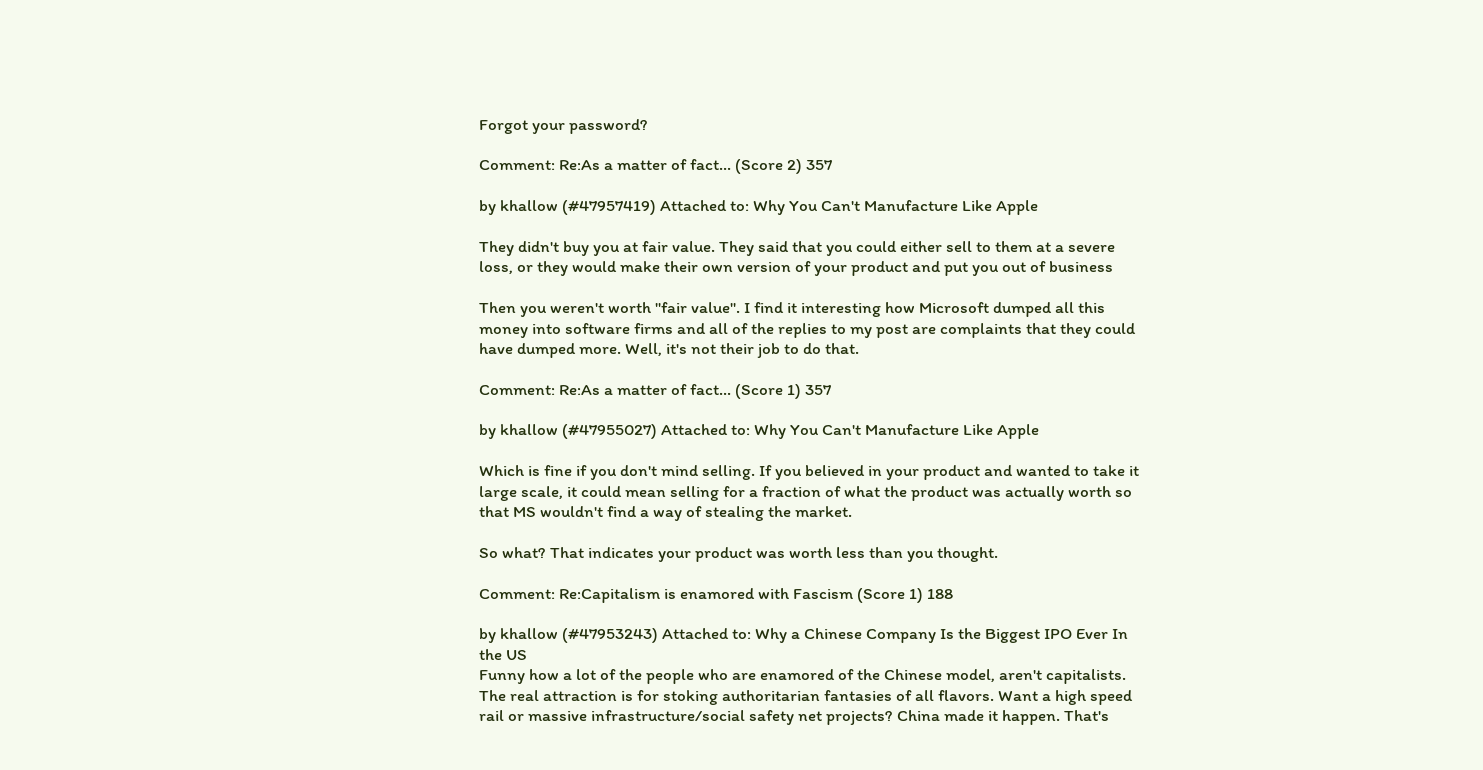Forgot your password?

Comment: Re:As a matter of fact... (Score 2) 357

by khallow (#47957419) Attached to: Why You Can't Manufacture Like Apple

They didn't buy you at fair value. They said that you could either sell to them at a severe loss, or they would make their own version of your product and put you out of business

Then you weren't worth "fair value". I find it interesting how Microsoft dumped all this money into software firms and all of the replies to my post are complaints that they could have dumped more. Well, it's not their job to do that.

Comment: Re:As a matter of fact... (Score 1) 357

by khallow (#47955027) Attached to: Why You Can't Manufacture Like Apple

Which is fine if you don't mind selling. If you believed in your product and wanted to take it large scale, it could mean selling for a fraction of what the product was actually worth so that MS wouldn't find a way of stealing the market.

So what? That indicates your product was worth less than you thought.

Comment: Re:Capitalism is enamored with Fascism (Score 1) 188

by khallow (#47953243) Attached to: Why a Chinese Company Is the Biggest IPO Ever In the US
Funny how a lot of the people who are enamored of the Chinese model, aren't capitalists. The real attraction is for stoking authoritarian fantasies of all flavors. Want a high speed rail or massive infrastructure/social safety net projects? China made it happen. That's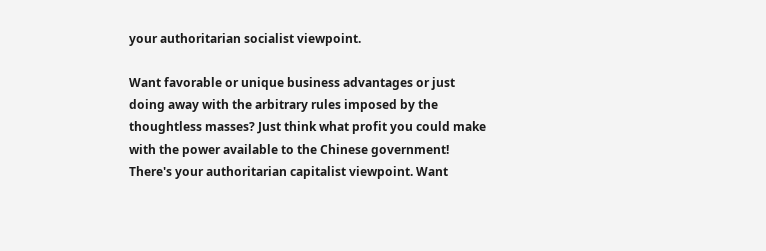your authoritarian socialist viewpoint.

Want favorable or unique business advantages or just doing away with the arbitrary rules imposed by the thoughtless masses? Just think what profit you could make with the power available to the Chinese government! There's your authoritarian capitalist viewpoint. Want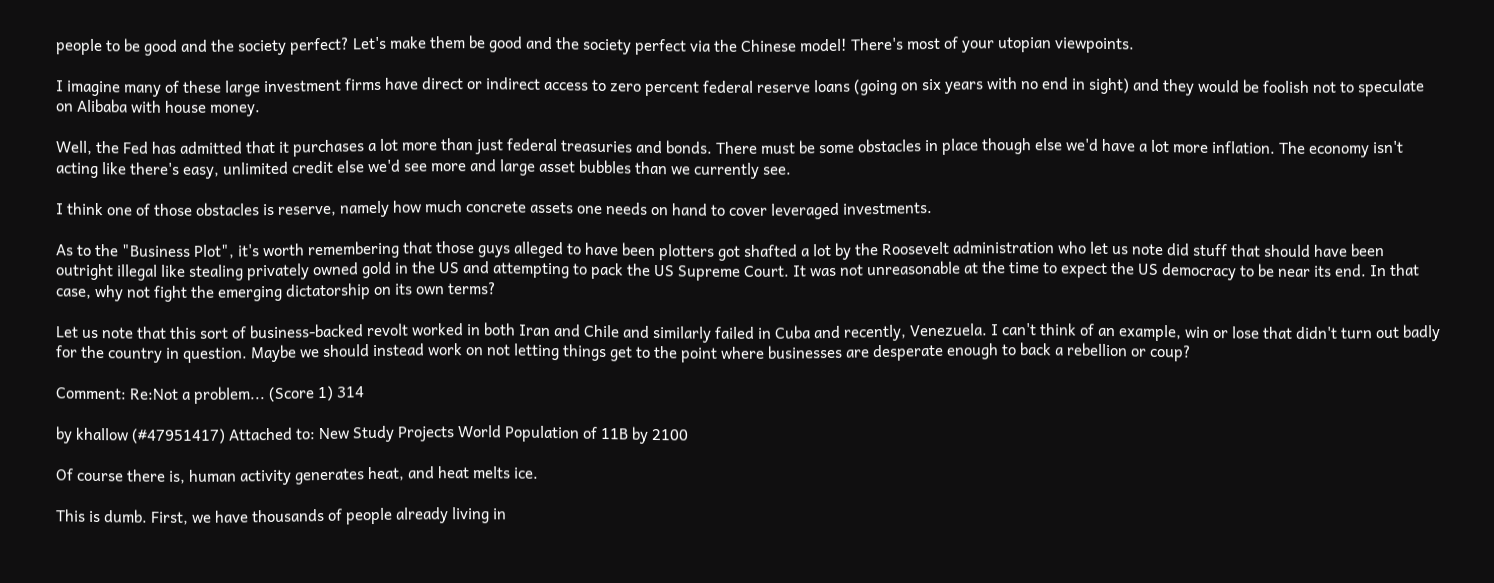people to be good and the society perfect? Let's make them be good and the society perfect via the Chinese model! There's most of your utopian viewpoints.

I imagine many of these large investment firms have direct or indirect access to zero percent federal reserve loans (going on six years with no end in sight) and they would be foolish not to speculate on Alibaba with house money.

Well, the Fed has admitted that it purchases a lot more than just federal treasuries and bonds. There must be some obstacles in place though else we'd have a lot more inflation. The economy isn't acting like there's easy, unlimited credit else we'd see more and large asset bubbles than we currently see.

I think one of those obstacles is reserve, namely how much concrete assets one needs on hand to cover leveraged investments.

As to the "Business Plot", it's worth remembering that those guys alleged to have been plotters got shafted a lot by the Roosevelt administration who let us note did stuff that should have been outright illegal like stealing privately owned gold in the US and attempting to pack the US Supreme Court. It was not unreasonable at the time to expect the US democracy to be near its end. In that case, why not fight the emerging dictatorship on its own terms?

Let us note that this sort of business-backed revolt worked in both Iran and Chile and similarly failed in Cuba and recently, Venezuela. I can't think of an example, win or lose that didn't turn out badly for the country in question. Maybe we should instead work on not letting things get to the point where businesses are desperate enough to back a rebellion or coup?

Comment: Re:Not a problem... (Score 1) 314

by khallow (#47951417) Attached to: New Study Projects World Population of 11B by 2100

Of course there is, human activity generates heat, and heat melts ice.

This is dumb. First, we have thousands of people already living in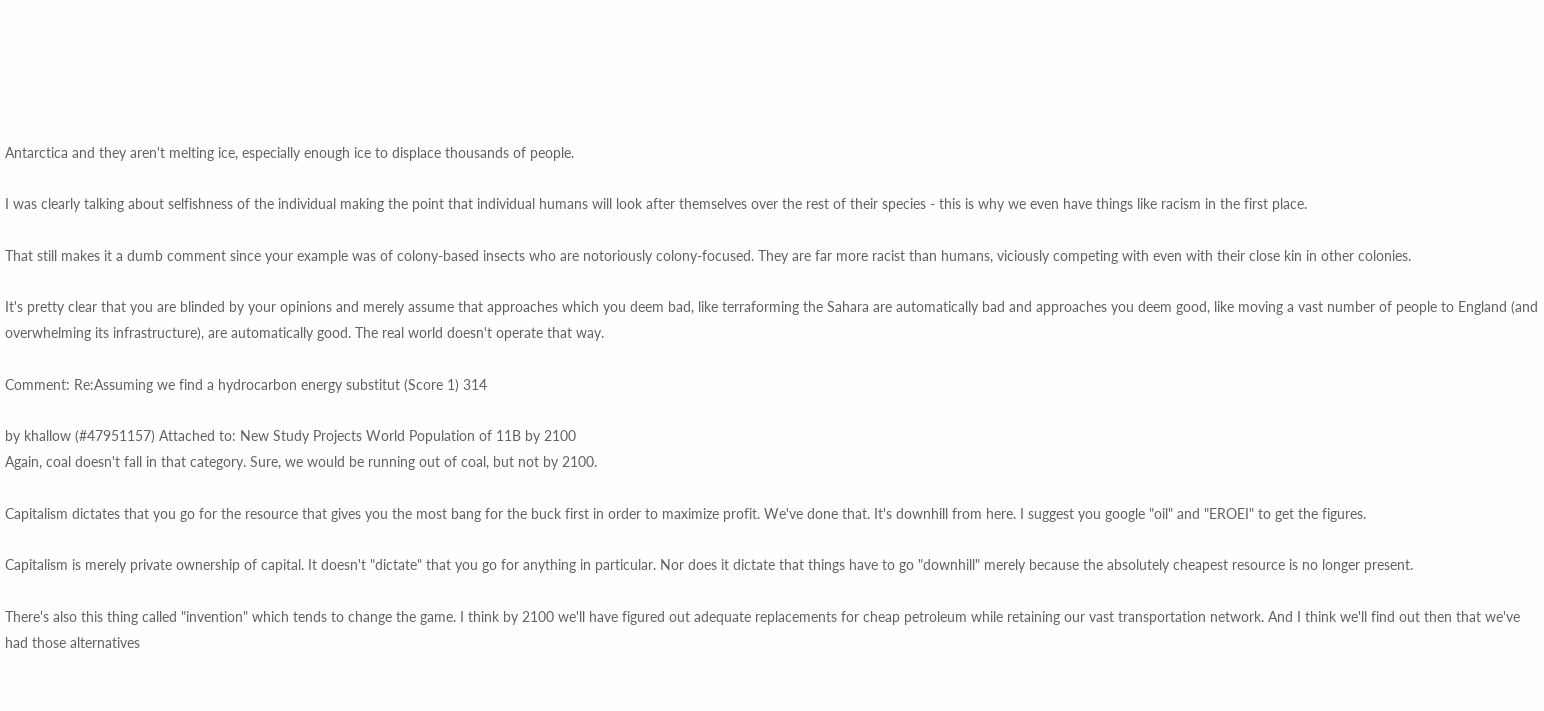Antarctica and they aren't melting ice, especially enough ice to displace thousands of people.

I was clearly talking about selfishness of the individual making the point that individual humans will look after themselves over the rest of their species - this is why we even have things like racism in the first place.

That still makes it a dumb comment since your example was of colony-based insects who are notoriously colony-focused. They are far more racist than humans, viciously competing with even with their close kin in other colonies.

It's pretty clear that you are blinded by your opinions and merely assume that approaches which you deem bad, like terraforming the Sahara are automatically bad and approaches you deem good, like moving a vast number of people to England (and overwhelming its infrastructure), are automatically good. The real world doesn't operate that way.

Comment: Re:Assuming we find a hydrocarbon energy substitut (Score 1) 314

by khallow (#47951157) Attached to: New Study Projects World Population of 11B by 2100
Again, coal doesn't fall in that category. Sure, we would be running out of coal, but not by 2100.

Capitalism dictates that you go for the resource that gives you the most bang for the buck first in order to maximize profit. We've done that. It's downhill from here. I suggest you google "oil" and "EROEI" to get the figures.

Capitalism is merely private ownership of capital. It doesn't "dictate" that you go for anything in particular. Nor does it dictate that things have to go "downhill" merely because the absolutely cheapest resource is no longer present.

There's also this thing called "invention" which tends to change the game. I think by 2100 we'll have figured out adequate replacements for cheap petroleum while retaining our vast transportation network. And I think we'll find out then that we've had those alternatives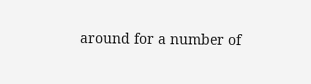around for a number of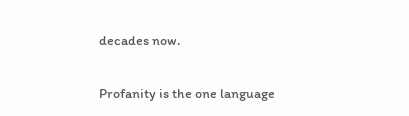decades now.

Profanity is the one language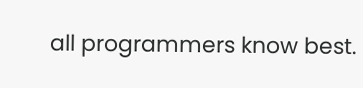all programmers know best.